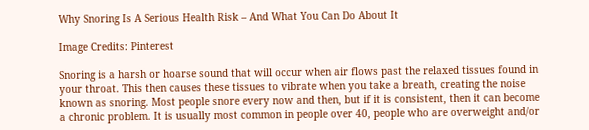Why Snoring Is A Serious Health Risk – And What You Can Do About It

Image Credits: Pinterest

Snoring is a harsh or hoarse sound that will occur when air flows past the relaxed tissues found in your throat. This then causes these tissues to vibrate when you take a breath, creating the noise known as snoring. Most people snore every now and then, but if it is consistent, then it can become a chronic problem. It is usually most common in people over 40, people who are overweight and/or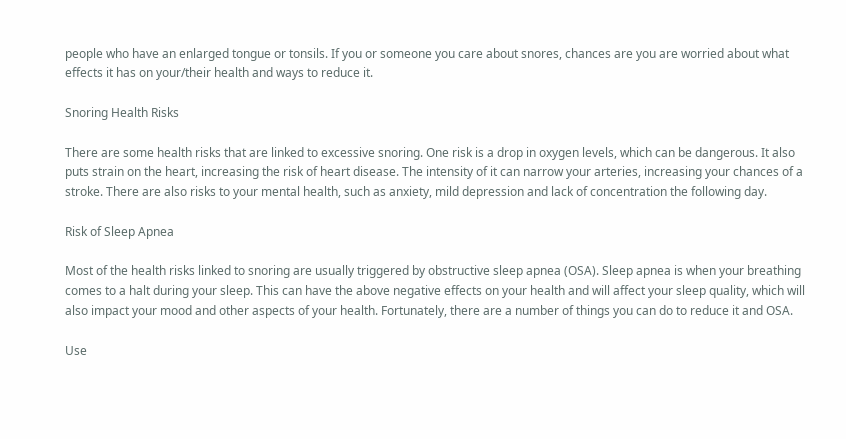people who have an enlarged tongue or tonsils. If you or someone you care about snores, chances are you are worried about what effects it has on your/their health and ways to reduce it.

Snoring Health Risks

There are some health risks that are linked to excessive snoring. One risk is a drop in oxygen levels, which can be dangerous. It also puts strain on the heart, increasing the risk of heart disease. The intensity of it can narrow your arteries, increasing your chances of a stroke. There are also risks to your mental health, such as anxiety, mild depression and lack of concentration the following day.

Risk of Sleep Apnea

Most of the health risks linked to snoring are usually triggered by obstructive sleep apnea (OSA). Sleep apnea is when your breathing comes to a halt during your sleep. This can have the above negative effects on your health and will affect your sleep quality, which will also impact your mood and other aspects of your health. Fortunately, there are a number of things you can do to reduce it and OSA.

Use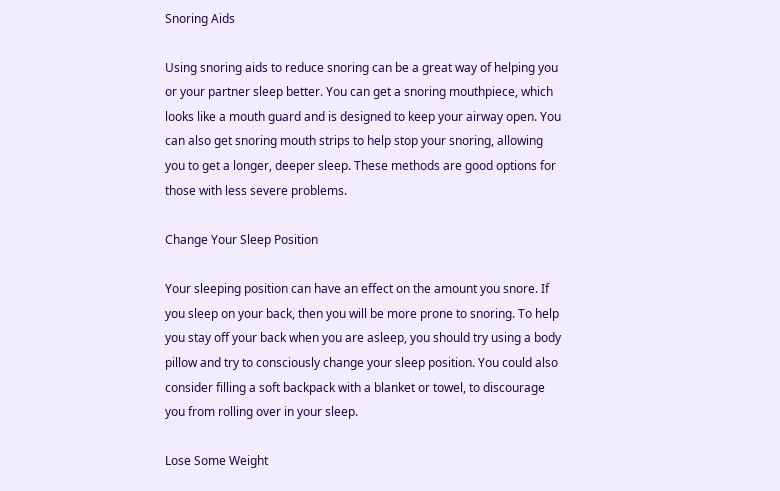Snoring Aids

Using snoring aids to reduce snoring can be a great way of helping you or your partner sleep better. You can get a snoring mouthpiece, which looks like a mouth guard and is designed to keep your airway open. You can also get snoring mouth strips to help stop your snoring, allowing you to get a longer, deeper sleep. These methods are good options for those with less severe problems.

Change Your Sleep Position

Your sleeping position can have an effect on the amount you snore. If you sleep on your back, then you will be more prone to snoring. To help you stay off your back when you are asleep, you should try using a body pillow and try to consciously change your sleep position. You could also consider filling a soft backpack with a blanket or towel, to discourage you from rolling over in your sleep.

Lose Some Weight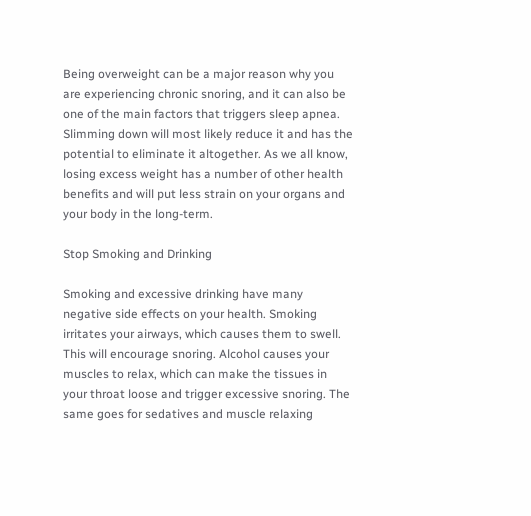Being overweight can be a major reason why you are experiencing chronic snoring, and it can also be one of the main factors that triggers sleep apnea. Slimming down will most likely reduce it and has the potential to eliminate it altogether. As we all know, losing excess weight has a number of other health benefits and will put less strain on your organs and your body in the long-term.

Stop Smoking and Drinking

Smoking and excessive drinking have many negative side effects on your health. Smoking irritates your airways, which causes them to swell. This will encourage snoring. Alcohol causes your muscles to relax, which can make the tissues in your throat loose and trigger excessive snoring. The same goes for sedatives and muscle relaxing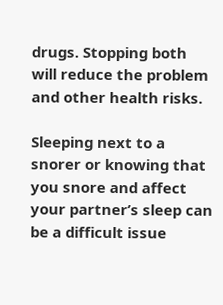drugs. Stopping both will reduce the problem and other health risks.

Sleeping next to a snorer or knowing that you snore and affect your partner’s sleep can be a difficult issue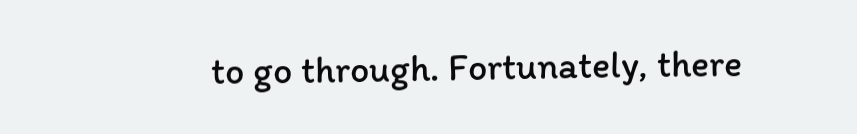to go through. Fortunately, there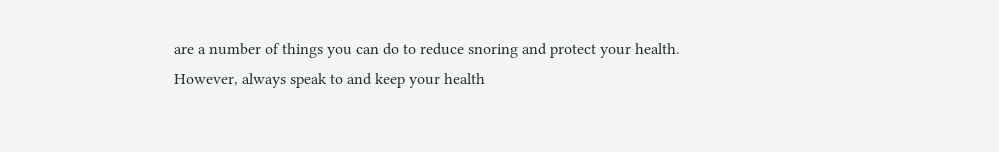are a number of things you can do to reduce snoring and protect your health. However, always speak to and keep your health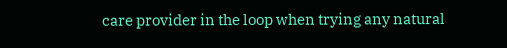care provider in the loop when trying any natural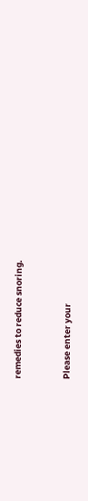remedies to reduce snoring.


Please enter your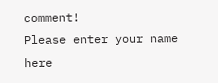comment!
Please enter your name here